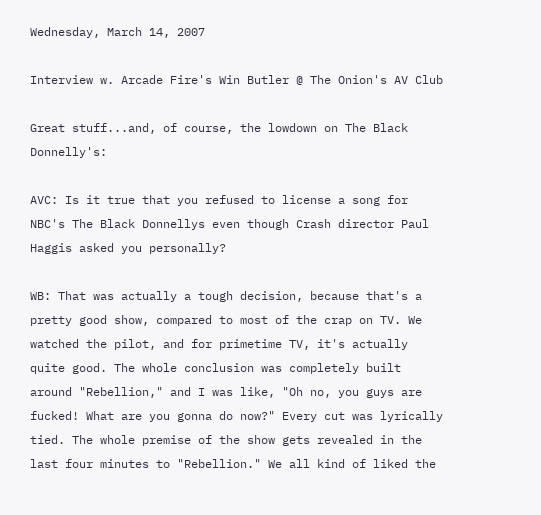Wednesday, March 14, 2007

Interview w. Arcade Fire's Win Butler @ The Onion's AV Club

Great stuff...and, of course, the lowdown on The Black Donnelly's:

AVC: Is it true that you refused to license a song for NBC's The Black Donnellys even though Crash director Paul Haggis asked you personally?

WB: That was actually a tough decision, because that's a pretty good show, compared to most of the crap on TV. We watched the pilot, and for primetime TV, it's actually quite good. The whole conclusion was completely built around "Rebellion," and I was like, "Oh no, you guys are fucked! What are you gonna do now?" Every cut was lyrically tied. The whole premise of the show gets revealed in the last four minutes to "Rebellion." We all kind of liked the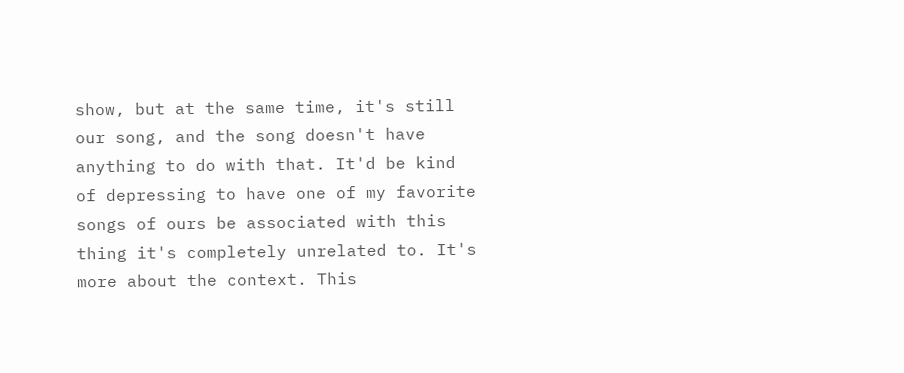show, but at the same time, it's still our song, and the song doesn't have anything to do with that. It'd be kind of depressing to have one of my favorite songs of ours be associated with this thing it's completely unrelated to. It's more about the context. This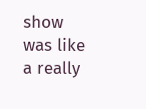show was like a really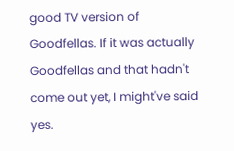good TV version of Goodfellas. If it was actually Goodfellas and that hadn't come out yet, I might've said yes.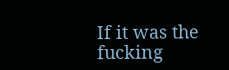If it was the fucking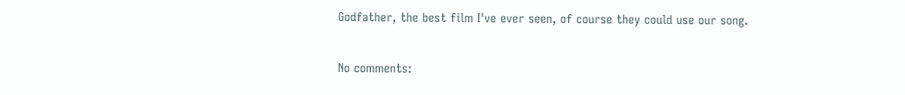Godfather, the best film I've ever seen, of course they could use our song.

No comments: